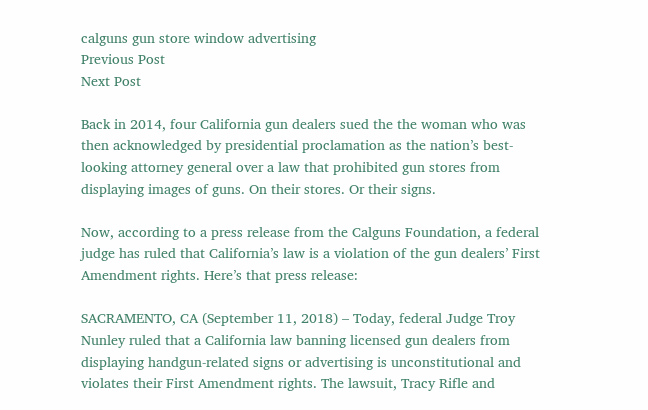calguns gun store window advertising
Previous Post
Next Post

Back in 2014, four California gun dealers sued the the woman who was then acknowledged by presidential proclamation as the nation’s best-looking attorney general over a law that prohibited gun stores from displaying images of guns. On their stores. Or their signs.

Now, according to a press release from the Calguns Foundation, a federal judge has ruled that California’s law is a violation of the gun dealers’ First Amendment rights. Here’s that press release:

SACRAMENTO, CA (September 11, 2018) – Today, federal Judge Troy Nunley ruled that a California law banning licensed gun dealers from displaying handgun-related signs or advertising is unconstitutional and violates their First Amendment rights. The lawsuit, Tracy Rifle and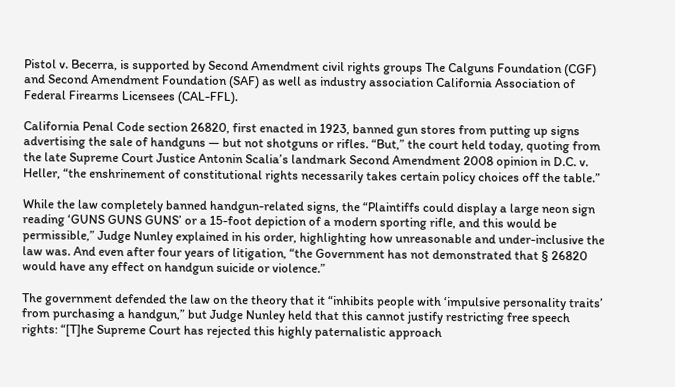Pistol v. Becerra, is supported by Second Amendment civil rights groups The Calguns Foundation (CGF) and Second Amendment Foundation (SAF) as well as industry association California Association of Federal Firearms Licensees (CAL-FFL).

California Penal Code section 26820, first enacted in 1923, banned gun stores from putting up signs advertising the sale of handguns — but not shotguns or rifles. “But,” the court held today, quoting from the late Supreme Court Justice Antonin Scalia’s landmark Second Amendment 2008 opinion in D.C. v. Heller, “the enshrinement of constitutional rights necessarily takes certain policy choices off the table.”

While the law completely banned handgun-related signs, the “Plaintiffs could display a large neon sign reading ‘GUNS GUNS GUNS’ or a 15-foot depiction of a modern sporting rifle, and this would be permissible,” Judge Nunley explained in his order, highlighting how unreasonable and under-inclusive the law was. And even after four years of litigation, “the Government has not demonstrated that § 26820 would have any effect on handgun suicide or violence.”

The government defended the law on the theory that it “inhibits people with ‘impulsive personality traits’ from purchasing a handgun,” but Judge Nunley held that this cannot justify restricting free speech rights: “[T]he Supreme Court has rejected this highly paternalistic approach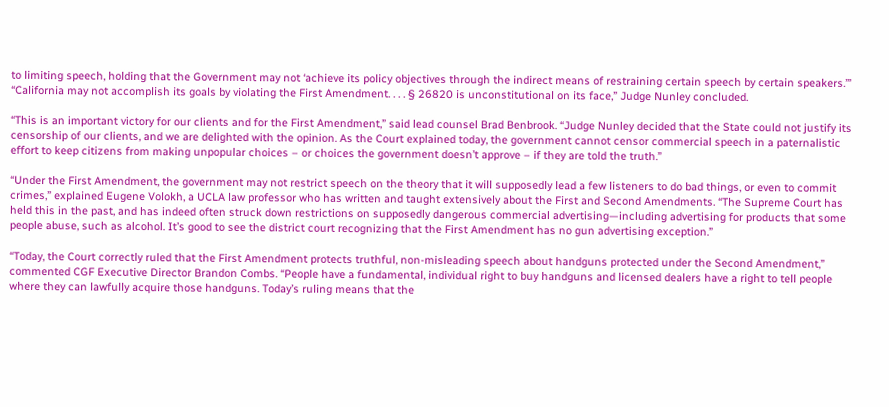to limiting speech, holding that the Government may not ‘achieve its policy objectives through the indirect means of restraining certain speech by certain speakers.’” “California may not accomplish its goals by violating the First Amendment. . . . § 26820 is unconstitutional on its face,” Judge Nunley concluded.

“This is an important victory for our clients and for the First Amendment,” said lead counsel Brad Benbrook. “Judge Nunley decided that the State could not justify its censorship of our clients, and we are delighted with the opinion. As the Court explained today, the government cannot censor commercial speech in a paternalistic effort to keep citizens from making unpopular choices – or choices the government doesn’t approve – if they are told the truth.”

“Under the First Amendment, the government may not restrict speech on the theory that it will supposedly lead a few listeners to do bad things, or even to commit crimes,” explained Eugene Volokh, a UCLA law professor who has written and taught extensively about the First and Second Amendments. “The Supreme Court has held this in the past, and has indeed often struck down restrictions on supposedly dangerous commercial advertising—including advertising for products that some people abuse, such as alcohol. It’s good to see the district court recognizing that the First Amendment has no gun advertising exception.”

“Today, the Court correctly ruled that the First Amendment protects truthful, non-misleading speech about handguns protected under the Second Amendment,” commented CGF Executive Director Brandon Combs. “People have a fundamental, individual right to buy handguns and licensed dealers have a right to tell people where they can lawfully acquire those handguns. Today’s ruling means that the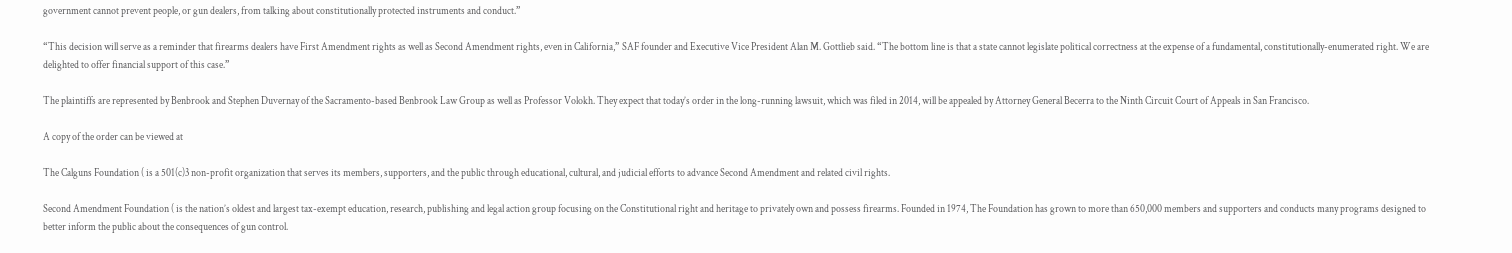government cannot prevent people, or gun dealers, from talking about constitutionally protected instruments and conduct.”

“This decision will serve as a reminder that firearms dealers have First Amendment rights as well as Second Amendment rights, even in California,” SAF founder and Executive Vice President Alan M. Gottlieb said. “The bottom line is that a state cannot legislate political correctness at the expense of a fundamental, constitutionally-enumerated right. We are delighted to offer financial support of this case.”

The plaintiffs are represented by Benbrook and Stephen Duvernay of the Sacramento-based Benbrook Law Group as well as Professor Volokh. They expect that today’s order in the long-running lawsuit, which was filed in 2014, will be appealed by Attorney General Becerra to the Ninth Circuit Court of Appeals in San Francisco.

A copy of the order can be viewed at

The Calguns Foundation ( is a 501(c)3 non-profit organization that serves its members, supporters, and the public through educational, cultural, and judicial efforts to advance Second Amendment and related civil rights.

Second Amendment Foundation ( is the nation’s oldest and largest tax-exempt education, research, publishing and legal action group focusing on the Constitutional right and heritage to privately own and possess firearms. Founded in 1974, The Foundation has grown to more than 650,000 members and supporters and conducts many programs designed to better inform the public about the consequences of gun control.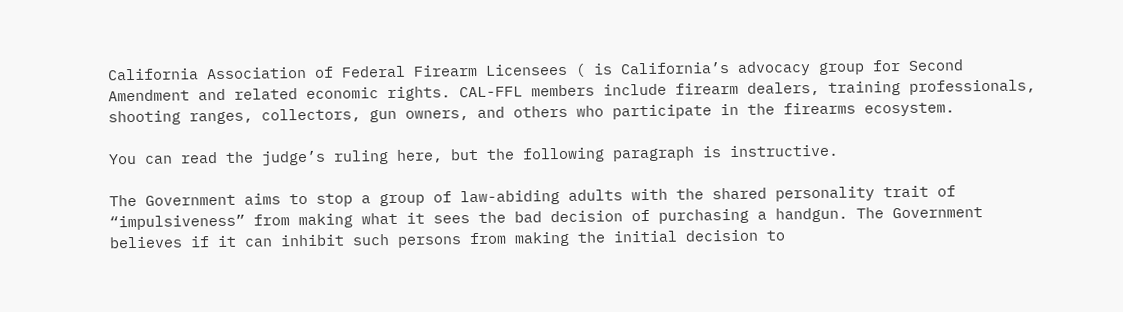California Association of Federal Firearm Licensees ( is California’s advocacy group for Second Amendment and related economic rights. CAL-FFL members include firearm dealers, training professionals, shooting ranges, collectors, gun owners, and others who participate in the firearms ecosystem.

You can read the judge’s ruling here, but the following paragraph is instructive.

The Government aims to stop a group of law-abiding adults with the shared personality trait of “impulsiveness” from making what it sees the bad decision of purchasing a handgun. The Government believes if it can inhibit such persons from making the initial decision to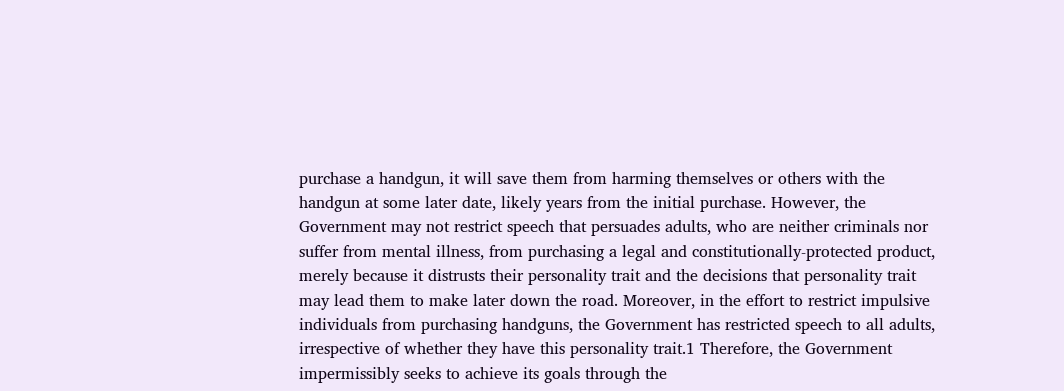purchase a handgun, it will save them from harming themselves or others with the handgun at some later date, likely years from the initial purchase. However, the Government may not restrict speech that persuades adults, who are neither criminals nor suffer from mental illness, from purchasing a legal and constitutionally-protected product, merely because it distrusts their personality trait and the decisions that personality trait may lead them to make later down the road. Moreover, in the effort to restrict impulsive individuals from purchasing handguns, the Government has restricted speech to all adults, irrespective of whether they have this personality trait.1 Therefore, the Government impermissibly seeks to achieve its goals through the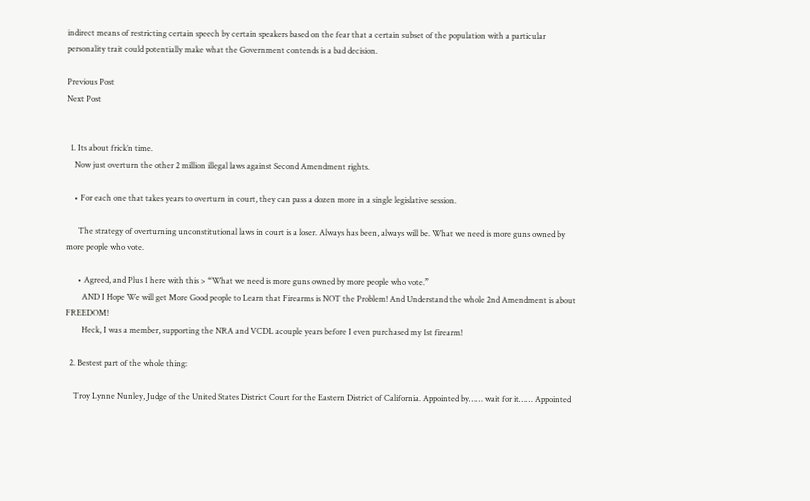indirect means of restricting certain speech by certain speakers based on the fear that a certain subset of the population with a particular personality trait could potentially make what the Government contends is a bad decision.

Previous Post
Next Post


  1. Its about frick’n time.
    Now just overturn the other 2 million illegal laws against Second Amendment rights.

    • For each one that takes years to overturn in court, they can pass a dozen more in a single legislative session.

      The strategy of overturning unconstitutional laws in court is a loser. Always has been, always will be. What we need is more guns owned by more people who vote.

      • Agreed, and Plus 1 here with this > “What we need is more guns owned by more people who vote.”
        AND I Hope We will get More Good people to Learn that Firearms is NOT the Problem! And Understand the whole 2nd Amendment is about FREEDOM!
        Heck, I was a member, supporting the NRA and VCDL acouple years before I even purchased my 1st firearm!

  2. Bestest part of the whole thing:

    Troy Lynne Nunley, Judge of the United States District Court for the Eastern District of California. Appointed by…… wait for it…… Appointed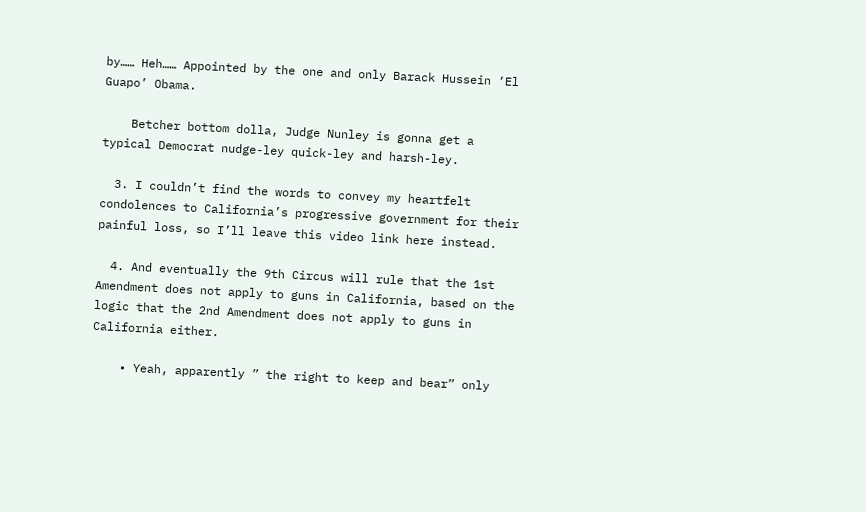by…… Heh…… Appointed by the one and only Barack Hussein ‘El Guapo’ Obama.

    Betcher bottom dolla, Judge Nunley is gonna get a typical Democrat nudge-ley quick-ley and harsh-ley.

  3. I couldn’t find the words to convey my heartfelt condolences to California’s progressive government for their painful loss, so I’ll leave this video link here instead.

  4. And eventually the 9th Circus will rule that the 1st Amendment does not apply to guns in California, based on the logic that the 2nd Amendment does not apply to guns in California either.

    • Yeah, apparently ” the right to keep and bear” only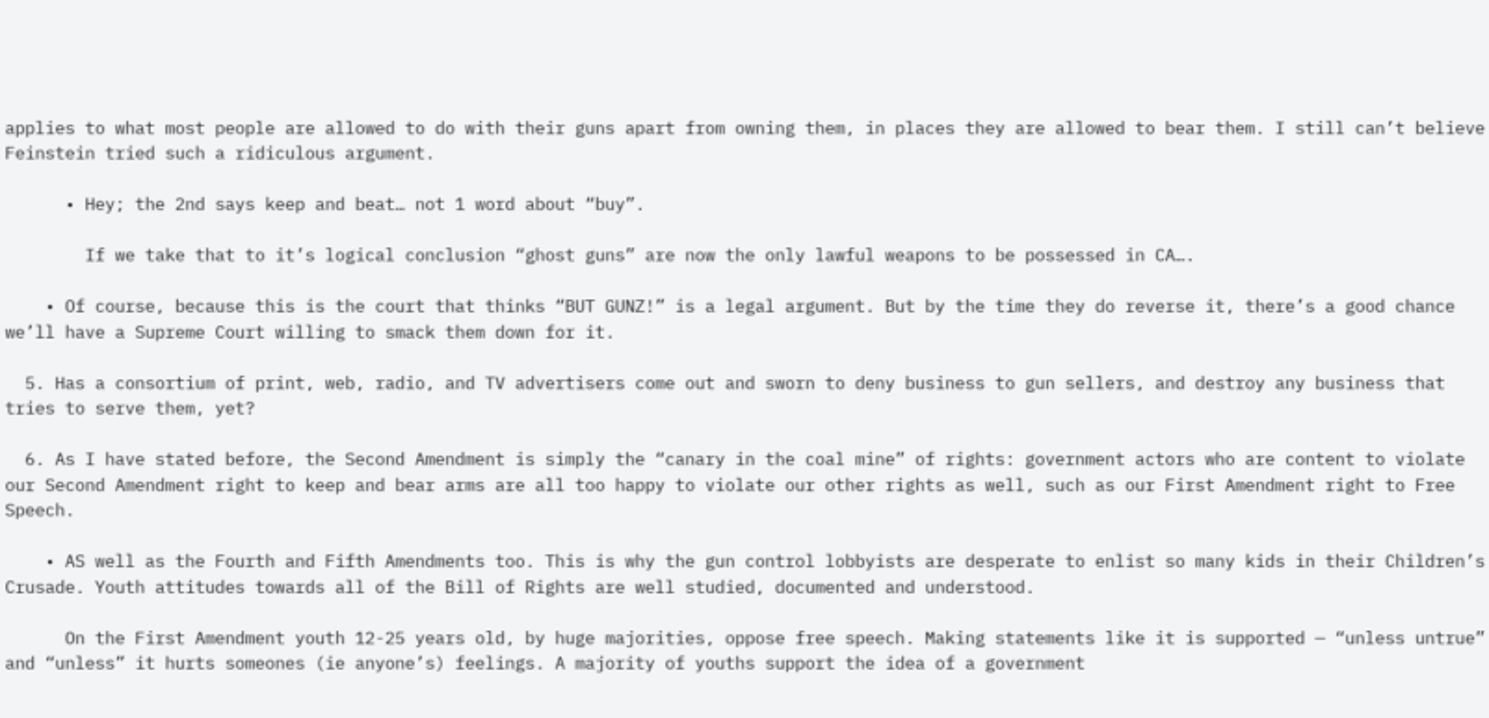applies to what most people are allowed to do with their guns apart from owning them, in places they are allowed to bear them. I still can’t believe Feinstein tried such a ridiculous argument.

      • Hey; the 2nd says keep and beat… not 1 word about “buy”.

        If we take that to it’s logical conclusion “ghost guns” are now the only lawful weapons to be possessed in CA….

    • Of course, because this is the court that thinks “BUT GUNZ!” is a legal argument. But by the time they do reverse it, there’s a good chance we’ll have a Supreme Court willing to smack them down for it.

  5. Has a consortium of print, web, radio, and TV advertisers come out and sworn to deny business to gun sellers, and destroy any business that tries to serve them, yet?

  6. As I have stated before, the Second Amendment is simply the “canary in the coal mine” of rights: government actors who are content to violate our Second Amendment right to keep and bear arms are all too happy to violate our other rights as well, such as our First Amendment right to Free Speech.

    • AS well as the Fourth and Fifth Amendments too. This is why the gun control lobbyists are desperate to enlist so many kids in their Children’s Crusade. Youth attitudes towards all of the Bill of Rights are well studied, documented and understood.

      On the First Amendment youth 12-25 years old, by huge majorities, oppose free speech. Making statements like it is supported — “unless untrue” and “unless” it hurts someones (ie anyone’s) feelings. A majority of youths support the idea of a government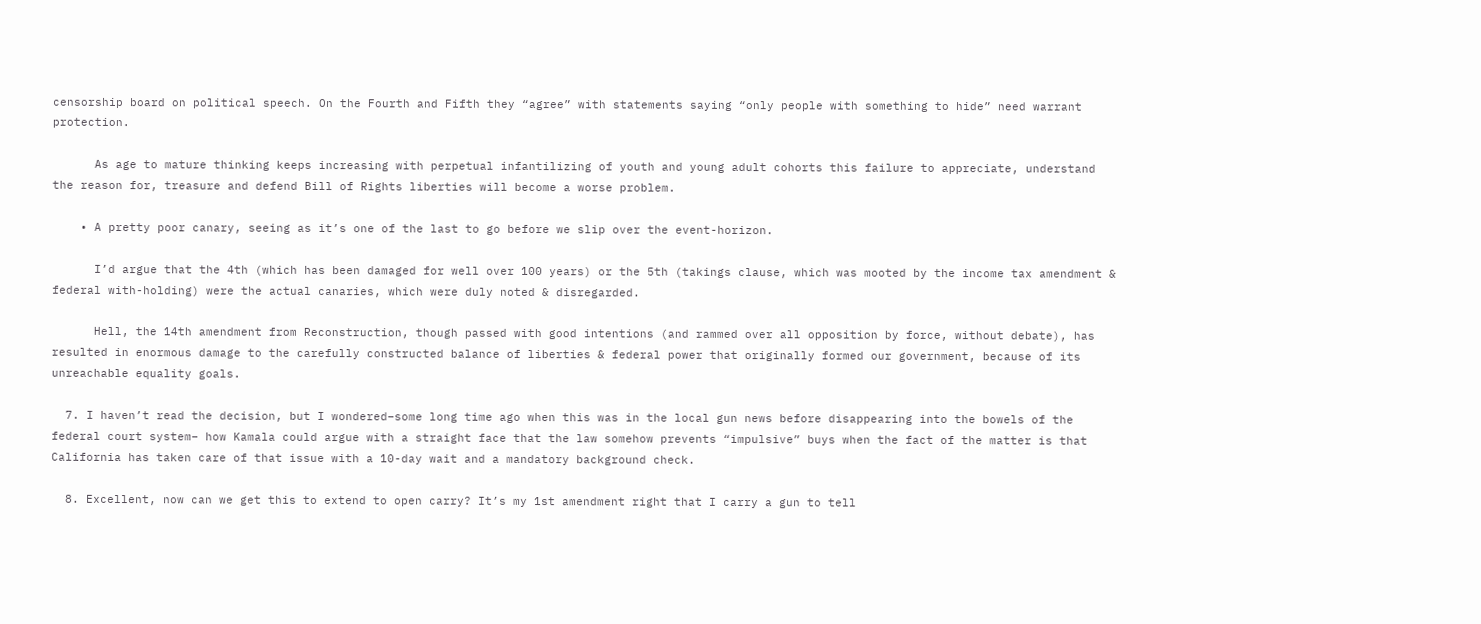censorship board on political speech. On the Fourth and Fifth they “agree” with statements saying “only people with something to hide” need warrant protection.

      As age to mature thinking keeps increasing with perpetual infantilizing of youth and young adult cohorts this failure to appreciate, understand the reason for, treasure and defend Bill of Rights liberties will become a worse problem.

    • A pretty poor canary, seeing as it’s one of the last to go before we slip over the event-horizon.

      I’d argue that the 4th (which has been damaged for well over 100 years) or the 5th (takings clause, which was mooted by the income tax amendment & federal with-holding) were the actual canaries, which were duly noted & disregarded.

      Hell, the 14th amendment from Reconstruction, though passed with good intentions (and rammed over all opposition by force, without debate), has resulted in enormous damage to the carefully constructed balance of liberties & federal power that originally formed our government, because of its unreachable equality goals.

  7. I haven’t read the decision, but I wondered–some long time ago when this was in the local gun news before disappearing into the bowels of the federal court system– how Kamala could argue with a straight face that the law somehow prevents “impulsive” buys when the fact of the matter is that California has taken care of that issue with a 10-day wait and a mandatory background check.

  8. Excellent, now can we get this to extend to open carry? It’s my 1st amendment right that I carry a gun to tell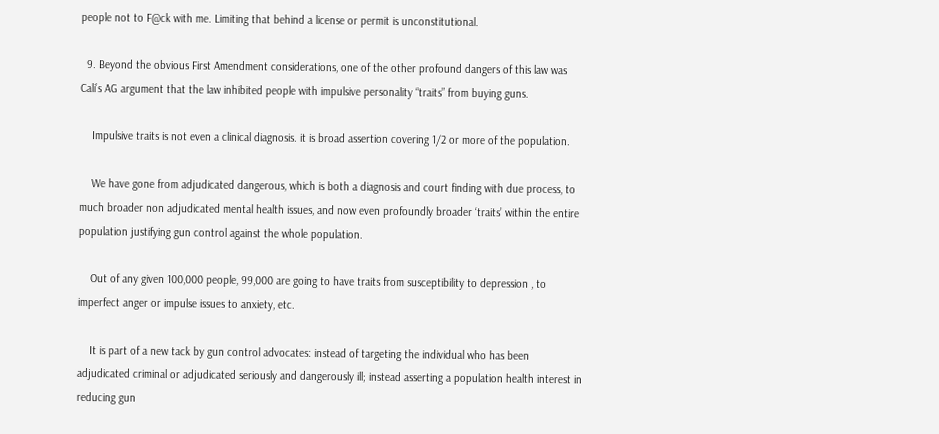people not to F@ck with me. Limiting that behind a license or permit is unconstitutional.

  9. Beyond the obvious First Amendment considerations, one of the other profound dangers of this law was Cali’s AG argument that the law inhibited people with impulsive personality “traits” from buying guns.

    Impulsive traits is not even a clinical diagnosis. it is broad assertion covering 1/2 or more of the population.

    We have gone from adjudicated dangerous, which is both a diagnosis and court finding with due process, to much broader non adjudicated mental health issues, and now even profoundly broader ‘traits’ within the entire population justifying gun control against the whole population.

    Out of any given 100,000 people, 99,000 are going to have traits from susceptibility to depression , to imperfect anger or impulse issues to anxiety, etc.

    It is part of a new tack by gun control advocates: instead of targeting the individual who has been adjudicated criminal or adjudicated seriously and dangerously ill; instead asserting a population health interest in reducing gun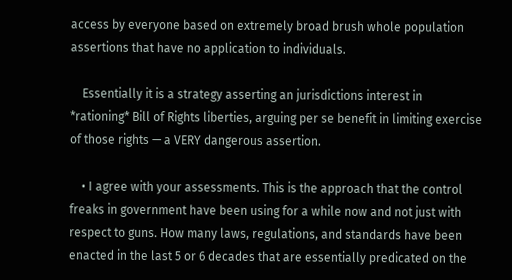access by everyone based on extremely broad brush whole population assertions that have no application to individuals.

    Essentially it is a strategy asserting an jurisdictions interest in *rationing* Bill of Rights liberties, arguing per se benefit in limiting exercise of those rights — a VERY dangerous assertion.

    • I agree with your assessments. This is the approach that the control freaks in government have been using for a while now and not just with respect to guns. How many laws, regulations, and standards have been enacted in the last 5 or 6 decades that are essentially predicated on the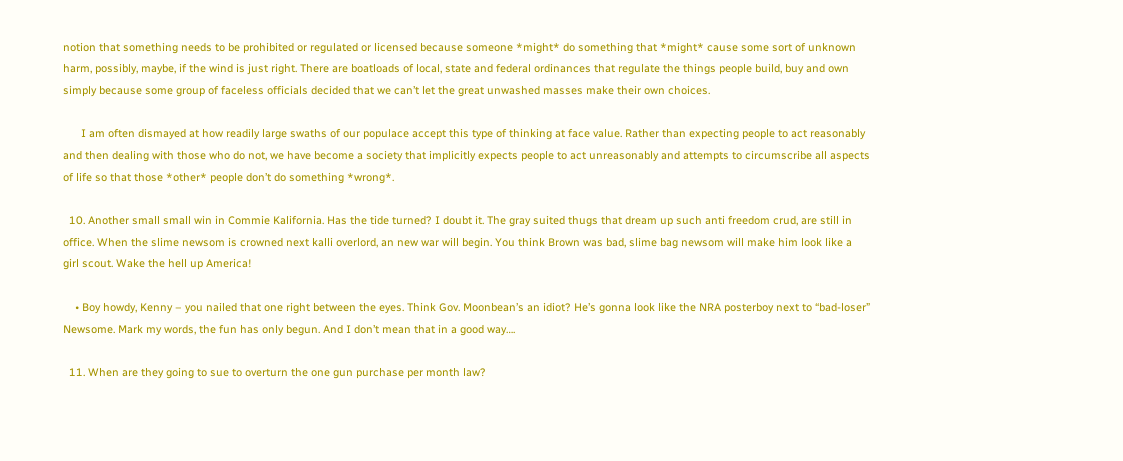notion that something needs to be prohibited or regulated or licensed because someone *might* do something that *might* cause some sort of unknown harm, possibly, maybe, if the wind is just right. There are boatloads of local, state and federal ordinances that regulate the things people build, buy and own simply because some group of faceless officials decided that we can’t let the great unwashed masses make their own choices.

      I am often dismayed at how readily large swaths of our populace accept this type of thinking at face value. Rather than expecting people to act reasonably and then dealing with those who do not, we have become a society that implicitly expects people to act unreasonably and attempts to circumscribe all aspects of life so that those *other* people don’t do something *wrong*.

  10. Another small small win in Commie Kalifornia. Has the tide turned? I doubt it. The gray suited thugs that dream up such anti freedom crud, are still in office. When the slime newsom is crowned next kalli overlord, an new war will begin. You think Brown was bad, slime bag newsom will make him look like a girl scout. Wake the hell up America!

    • Boy howdy, Kenny – you nailed that one right between the eyes. Think Gov. Moonbean’s an idiot? He’s gonna look like the NRA posterboy next to “bad-loser” Newsome. Mark my words, the fun has only begun. And I don’t mean that in a good way….

  11. When are they going to sue to overturn the one gun purchase per month law?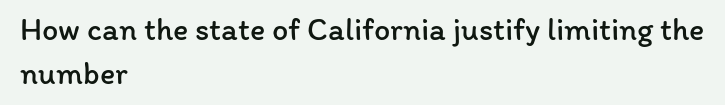How can the state of California justify limiting the number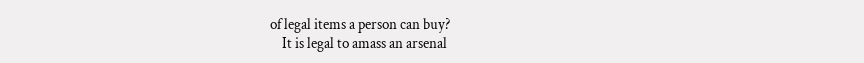of legal items a person can buy?
    It is legal to amass an arsenal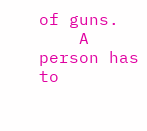of guns.
    A person has to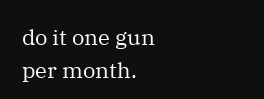do it one gun per month.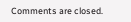Comments are closed.